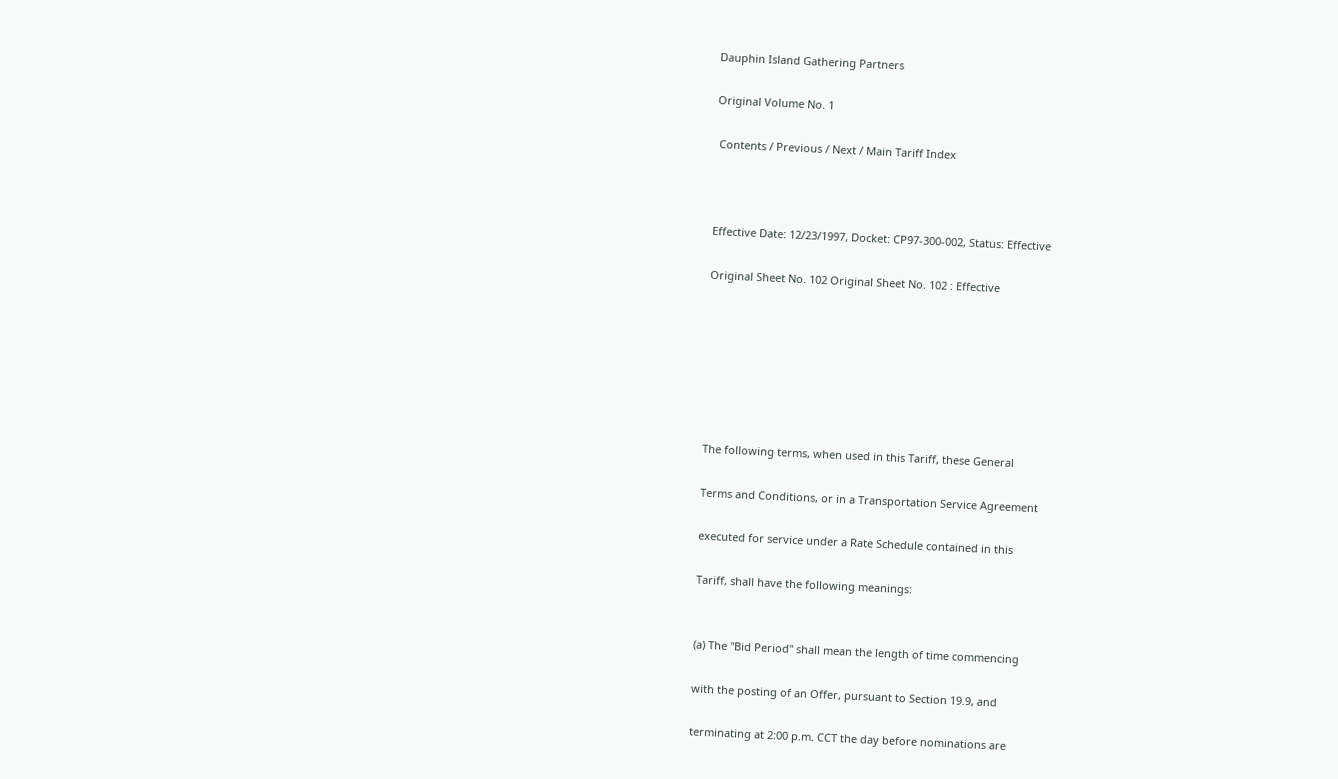Dauphin Island Gathering Partners

Original Volume No. 1

 Contents / Previous / Next / Main Tariff Index



Effective Date: 12/23/1997, Docket: CP97-300-002, Status: Effective

Original Sheet No. 102 Original Sheet No. 102 : Effective







The following terms, when used in this Tariff, these General

Terms and Conditions, or in a Transportation Service Agreement

executed for service under a Rate Schedule contained in this

Tariff, shall have the following meanings:


(a) The "Bid Period" shall mean the length of time commencing

with the posting of an Offer, pursuant to Section 19.9, and

terminating at 2:00 p.m. CCT the day before nominations are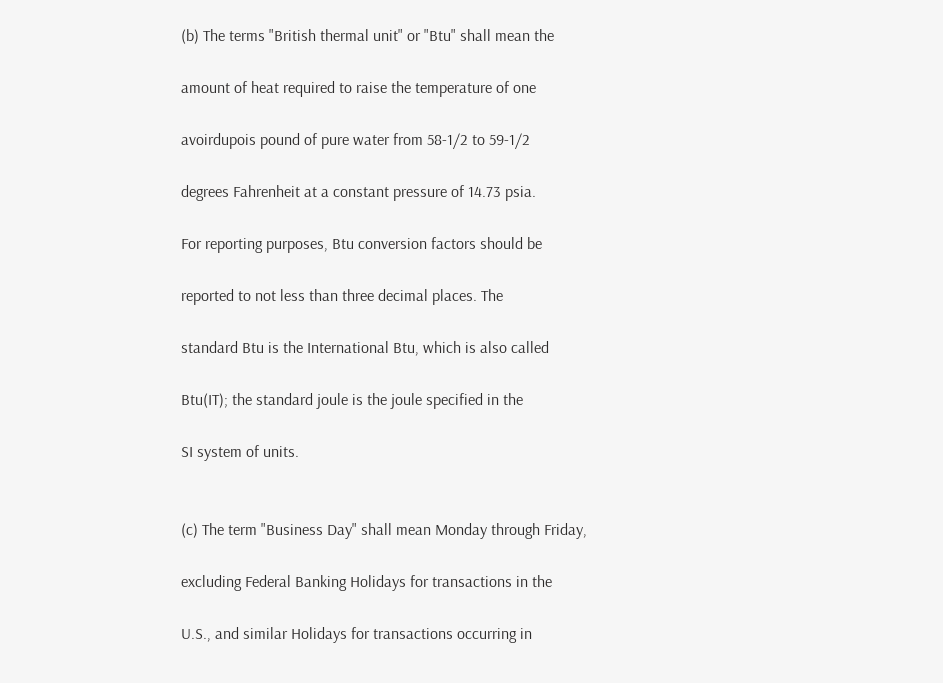(b) The terms "British thermal unit" or "Btu" shall mean the

amount of heat required to raise the temperature of one

avoirdupois pound of pure water from 58-1/2 to 59-1/2

degrees Fahrenheit at a constant pressure of 14.73 psia.

For reporting purposes, Btu conversion factors should be

reported to not less than three decimal places. The

standard Btu is the International Btu, which is also called

Btu(IT); the standard joule is the joule specified in the

SI system of units.


(c) The term "Business Day" shall mean Monday through Friday,

excluding Federal Banking Holidays for transactions in the

U.S., and similar Holidays for transactions occurring in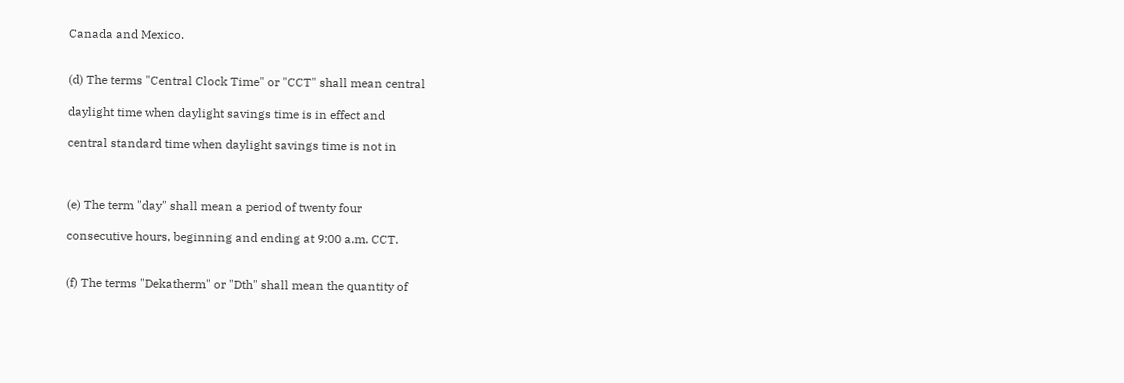Canada and Mexico.


(d) The terms "Central Clock Time" or "CCT" shall mean central

daylight time when daylight savings time is in effect and

central standard time when daylight savings time is not in



(e) The term "day" shall mean a period of twenty four

consecutive hours, beginning and ending at 9:00 a.m. CCT.


(f) The terms "Dekatherm" or "Dth" shall mean the quantity of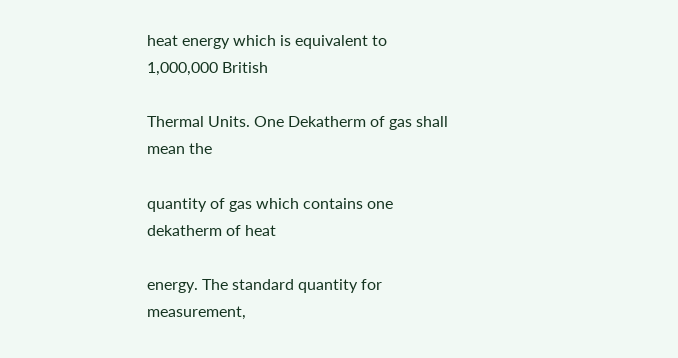heat energy which is equivalent to 1,000,000 British

Thermal Units. One Dekatherm of gas shall mean the

quantity of gas which contains one dekatherm of heat

energy. The standard quantity for measurement,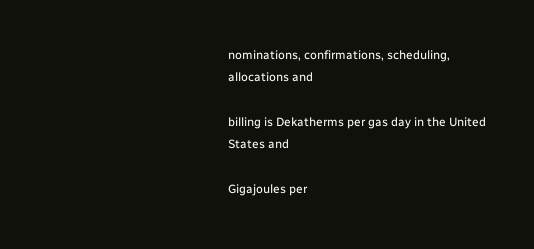nominations, confirmations, scheduling, allocations and

billing is Dekatherms per gas day in the United States and

Gigajoules per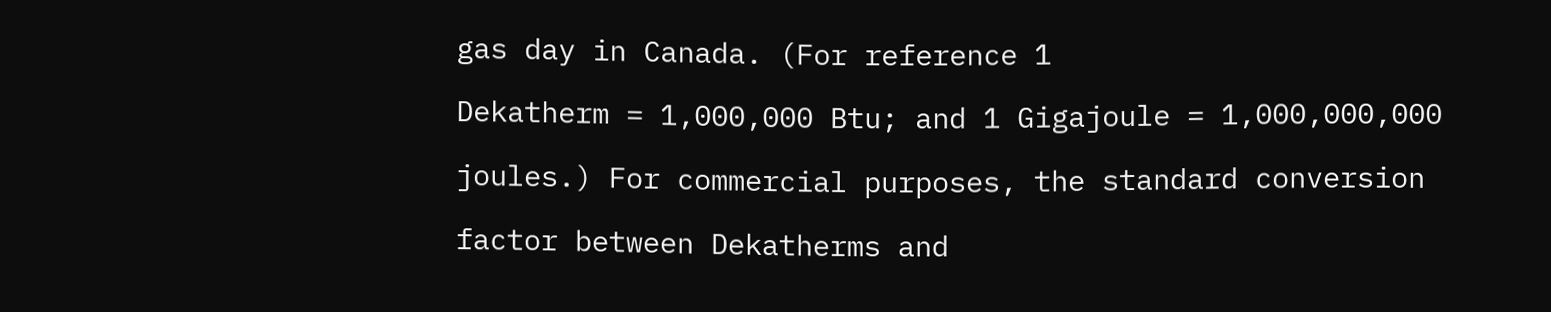gas day in Canada. (For reference 1

Dekatherm = 1,000,000 Btu; and 1 Gigajoule = 1,000,000,000

joules.) For commercial purposes, the standard conversion

factor between Dekatherms and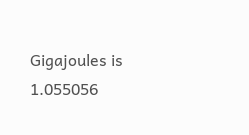Gigajoules is 1.055056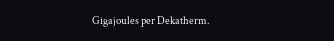Gigajoules per Dekatherm.